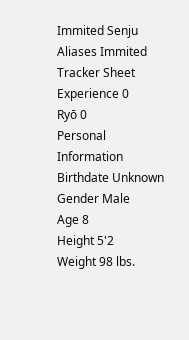Immited Senju
Aliases Immited
Tracker Sheet
Experience 0
Ryō 0
Personal Information
Birthdate Unknown
Gender Male
Age 8
Height 5'2
Weight 98 lbs.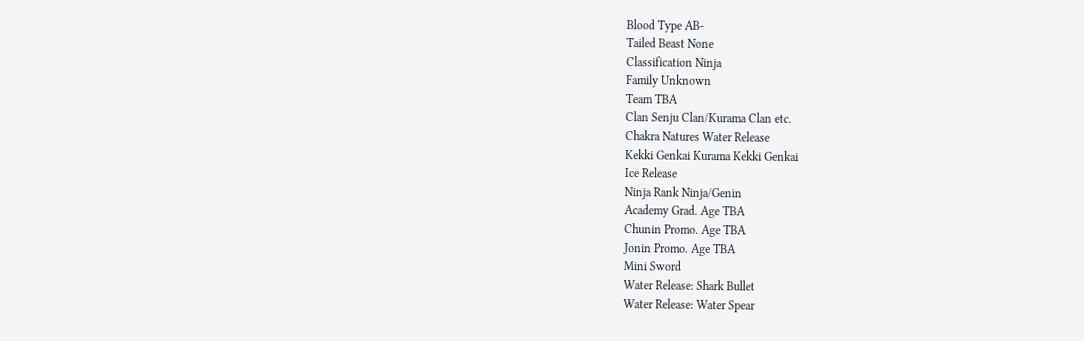Blood Type AB-
Tailed Beast None
Classification Ninja
Family Unknown
Team TBA
Clan Senju Clan/Kurama Clan etc.
Chakra Natures Water Release
Kekki Genkai Kurama Kekki Genkai
Ice Release
Ninja Rank Ninja/Genin
Academy Grad. Age TBA
Chunin Promo. Age TBA
Jonin Promo. Age TBA
Mini Sword
Water Release: Shark Bullet
Water Release: Water Spear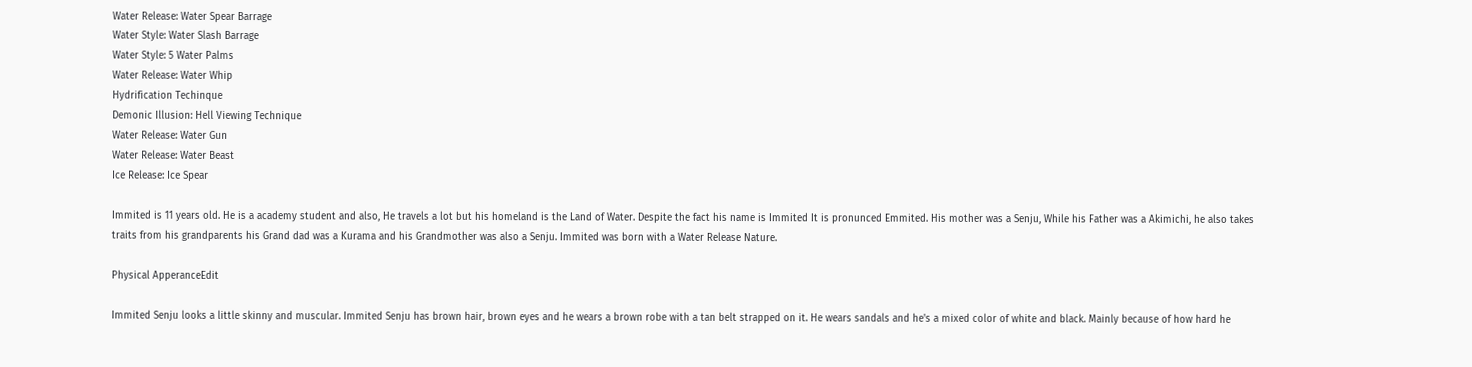Water Release: Water Spear Barrage
Water Style: Water Slash Barrage
Water Style: 5 Water Palms
Water Release: Water Whip
Hydrification Techinque
Demonic Illusion: Hell Viewing Technique
Water Release: Water Gun
Water Release: Water Beast
Ice Release: Ice Spear

Immited is 11 years old. He is a academy student and also, He travels a lot but his homeland is the Land of Water. Despite the fact his name is Immited It is pronunced Emmited. His mother was a Senju, While his Father was a Akimichi, he also takes traits from his grandparents his Grand dad was a Kurama and his Grandmother was also a Senju. Immited was born with a Water Release Nature.

Physical ApperanceEdit

Immited Senju looks a little skinny and muscular. Immited Senju has brown hair, brown eyes and he wears a brown robe with a tan belt strapped on it. He wears sandals and he's a mixed color of white and black. Mainly because of how hard he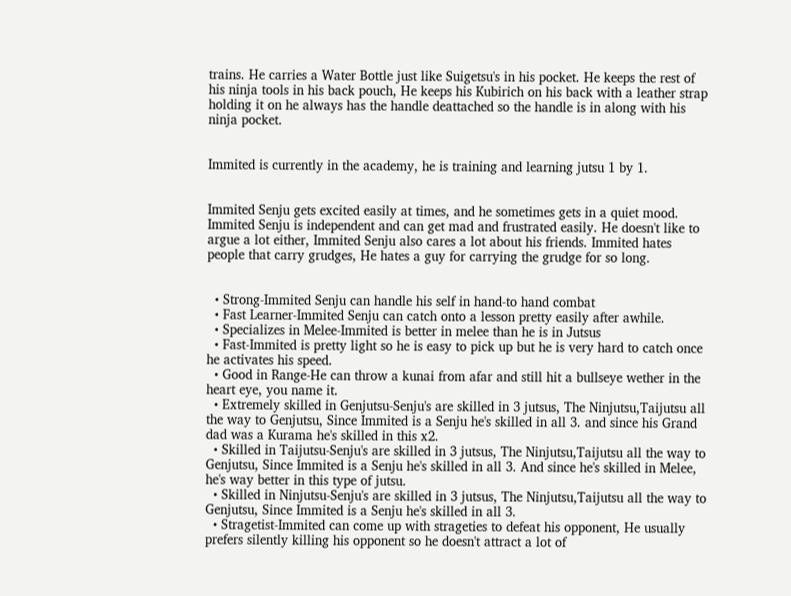trains. He carries a Water Bottle just like Suigetsu's in his pocket. He keeps the rest of his ninja tools in his back pouch, He keeps his Kubirich on his back with a leather strap holding it on he always has the handle deattached so the handle is in along with his ninja pocket.


Immited is currently in the academy, he is training and learning jutsu 1 by 1.


Immited Senju gets excited easily at times, and he sometimes gets in a quiet mood. Immited Senju is independent and can get mad and frustrated easily. He doesn't like to argue a lot either, Immited Senju also cares a lot about his friends. Immited hates people that carry grudges, He hates a guy for carrying the grudge for so long.


  • Strong-Immited Senju can handle his self in hand-to hand combat
  • Fast Learner-Immited Senju can catch onto a lesson pretty easily after awhile.
  • Specializes in Melee-Immited is better in melee than he is in Jutsus
  • Fast-Immited is pretty light so he is easy to pick up but he is very hard to catch once he activates his speed.
  • Good in Range-He can throw a kunai from afar and still hit a bullseye wether in the heart eye, you name it.
  • Extremely skilled in Genjutsu-Senju's are skilled in 3 jutsus, The Ninjutsu,Taijutsu all the way to Genjutsu, Since Immited is a Senju he's skilled in all 3. and since his Grand dad was a Kurama he's skilled in this x2.
  • Skilled in Taijutsu-Senju's are skilled in 3 jutsus, The Ninjutsu,Taijutsu all the way to Genjutsu, Since Immited is a Senju he's skilled in all 3. And since he's skilled in Melee, he's way better in this type of jutsu.
  • Skilled in Ninjutsu-Senju's are skilled in 3 jutsus, The Ninjutsu,Taijutsu all the way to Genjutsu, Since Immited is a Senju he's skilled in all 3.
  • Stragetist-Immited can come up with strageties to defeat his opponent, He usually prefers silently killing his opponent so he doesn't attract a lot of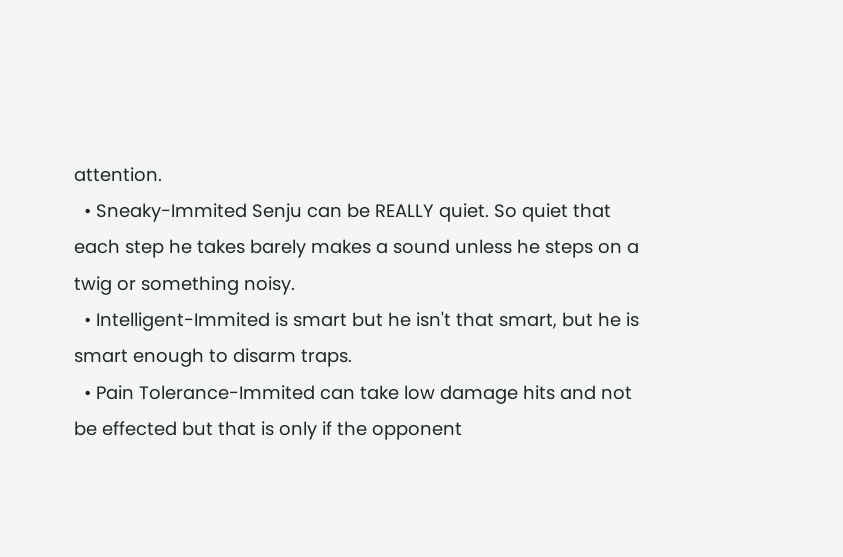attention.
  • Sneaky-Immited Senju can be REALLY quiet. So quiet that each step he takes barely makes a sound unless he steps on a twig or something noisy.
  • Intelligent-Immited is smart but he isn't that smart, but he is smart enough to disarm traps.
  • Pain Tolerance-Immited can take low damage hits and not be effected but that is only if the opponent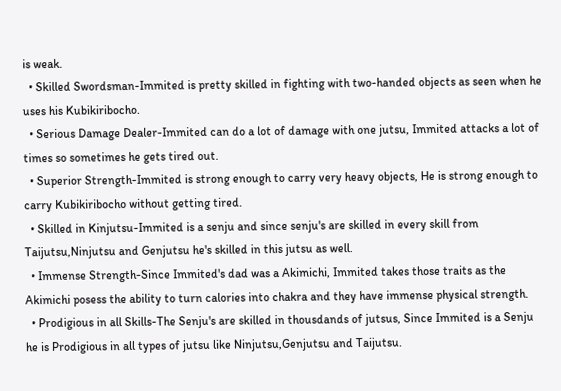is weak.
  • Skilled Swordsman-Immited is pretty skilled in fighting with two-handed objects as seen when he uses his Kubikiribocho.
  • Serious Damage Dealer-Immited can do a lot of damage with one jutsu, Immited attacks a lot of times so sometimes he gets tired out.
  • Superior Strength-Immited is strong enough to carry very heavy objects, He is strong enough to carry Kubikiribocho without getting tired.
  • Skilled in Kinjutsu-Immited is a senju and since senju's are skilled in every skill from Taijutsu,Ninjutsu and Genjutsu he's skilled in this jutsu as well.
  • Immense Strength-Since Immited's dad was a Akimichi, Immited takes those traits as the Akimichi posess the ability to turn calories into chakra and they have immense physical strength.
  • Prodigious in all Skills-The Senju's are skilled in thousdands of jutsus, Since Immited is a Senju he is Prodigious in all types of jutsu like Ninjutsu,Genjutsu and Taijutsu.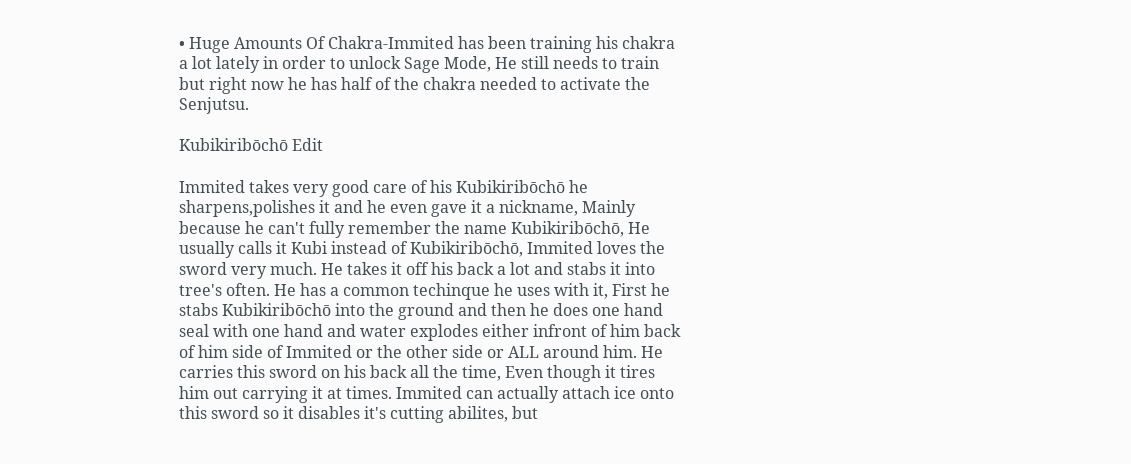• Huge Amounts Of Chakra-Immited has been training his chakra a lot lately in order to unlock Sage Mode, He still needs to train but right now he has half of the chakra needed to activate the Senjutsu.

Kubikiribōchō Edit

Immited takes very good care of his Kubikiribōchō he sharpens,polishes it and he even gave it a nickname, Mainly because he can't fully remember the name Kubikiribōchō, He usually calls it Kubi instead of Kubikiribōchō, Immited loves the sword very much. He takes it off his back a lot and stabs it into tree's often. He has a common techinque he uses with it, First he stabs Kubikiribōchō into the ground and then he does one hand seal with one hand and water explodes either infront of him back of him side of Immited or the other side or ALL around him. He carries this sword on his back all the time, Even though it tires him out carrying it at times. Immited can actually attach ice onto this sword so it disables it's cutting abilites, but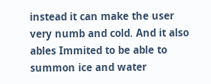instead it can make the user very numb and cold. And it also ables Immited to be able to summon ice and water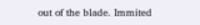out of the blade. Immited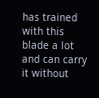has trained with this blade a lot and can carry it without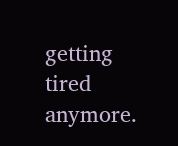getting tired anymore.